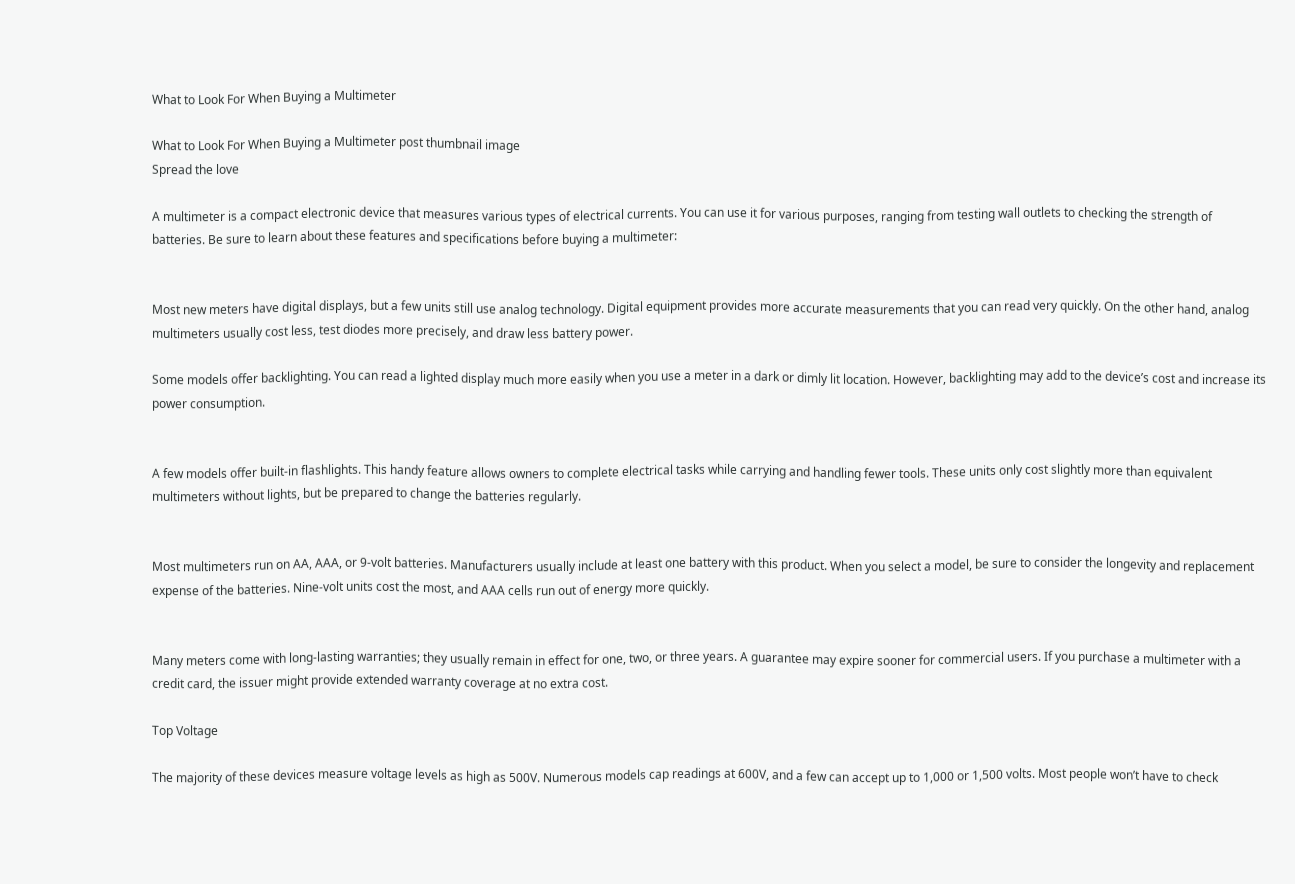What to Look For When Buying a Multimeter

What to Look For When Buying a Multimeter post thumbnail image
Spread the love

A multimeter is a compact electronic device that measures various types of electrical currents. You can use it for various purposes, ranging from testing wall outlets to checking the strength of batteries. Be sure to learn about these features and specifications before buying a multimeter:


Most new meters have digital displays, but a few units still use analog technology. Digital equipment provides more accurate measurements that you can read very quickly. On the other hand, analog multimeters usually cost less, test diodes more precisely, and draw less battery power.

Some models offer backlighting. You can read a lighted display much more easily when you use a meter in a dark or dimly lit location. However, backlighting may add to the device’s cost and increase its power consumption.


A few models offer built-in flashlights. This handy feature allows owners to complete electrical tasks while carrying and handling fewer tools. These units only cost slightly more than equivalent multimeters without lights, but be prepared to change the batteries regularly.


Most multimeters run on AA, AAA, or 9-volt batteries. Manufacturers usually include at least one battery with this product. When you select a model, be sure to consider the longevity and replacement expense of the batteries. Nine-volt units cost the most, and AAA cells run out of energy more quickly.


Many meters come with long-lasting warranties; they usually remain in effect for one, two, or three years. A guarantee may expire sooner for commercial users. If you purchase a multimeter with a credit card, the issuer might provide extended warranty coverage at no extra cost.

Top Voltage

The majority of these devices measure voltage levels as high as 500V. Numerous models cap readings at 600V, and a few can accept up to 1,000 or 1,500 volts. Most people won’t have to check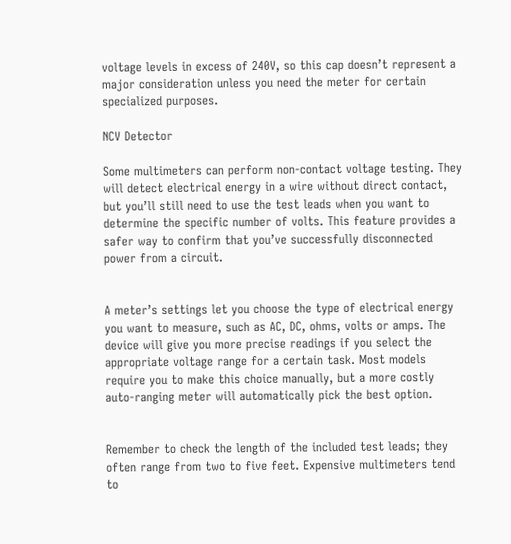voltage levels in excess of 240V, so this cap doesn’t represent a major consideration unless you need the meter for certain specialized purposes.

NCV Detector

Some multimeters can perform non-contact voltage testing. They will detect electrical energy in a wire without direct contact, but you’ll still need to use the test leads when you want to determine the specific number of volts. This feature provides a safer way to confirm that you’ve successfully disconnected power from a circuit.


A meter’s settings let you choose the type of electrical energy you want to measure, such as AC, DC, ohms, volts or amps. The device will give you more precise readings if you select the appropriate voltage range for a certain task. Most models require you to make this choice manually, but a more costly auto-ranging meter will automatically pick the best option.


Remember to check the length of the included test leads; they often range from two to five feet. Expensive multimeters tend to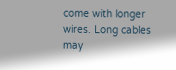come with longer wires. Long cables may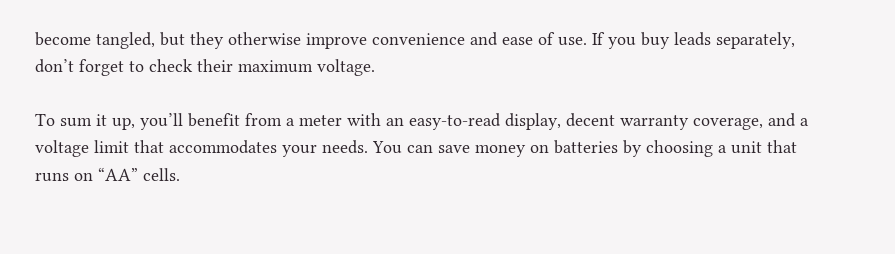become tangled, but they otherwise improve convenience and ease of use. If you buy leads separately, don’t forget to check their maximum voltage.

To sum it up, you’ll benefit from a meter with an easy-to-read display, decent warranty coverage, and a voltage limit that accommodates your needs. You can save money on batteries by choosing a unit that runs on “AA” cells.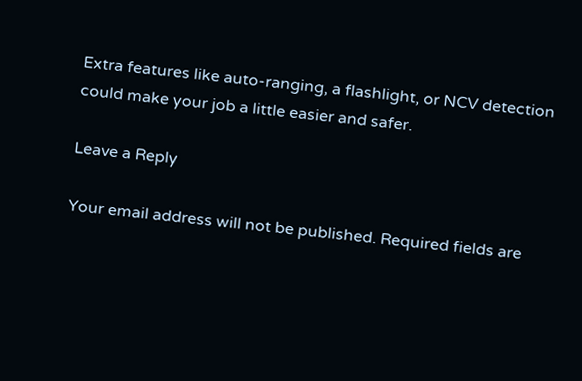Extra features like auto-ranging, a flashlight, or NCV detection could make your job a little easier and safer.

Leave a Reply

Your email address will not be published. Required fields are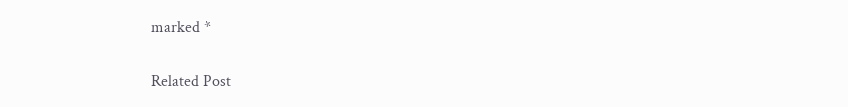marked *

Related Post